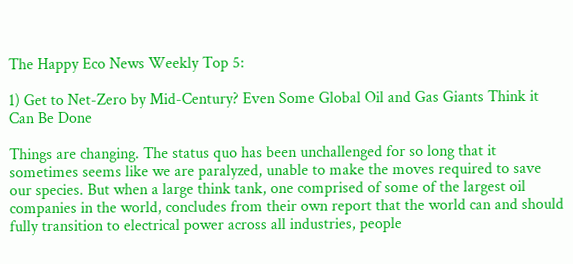The Happy Eco News Weekly Top 5:

1) Get to Net-Zero by Mid-Century? Even Some Global Oil and Gas Giants Think it Can Be Done

Things are changing. The status quo has been unchallenged for so long that it sometimes seems like we are paralyzed, unable to make the moves required to save our species. But when a large think tank, one comprised of some of the largest oil companies in the world, concludes from their own report that the world can and should fully transition to electrical power across all industries, people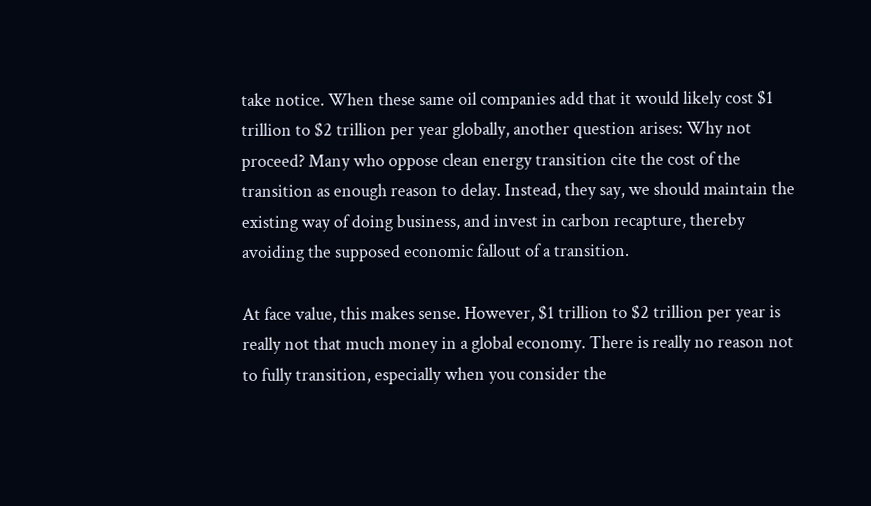take notice. When these same oil companies add that it would likely cost $1 trillion to $2 trillion per year globally, another question arises: Why not proceed? Many who oppose clean energy transition cite the cost of the transition as enough reason to delay. Instead, they say, we should maintain the existing way of doing business, and invest in carbon recapture, thereby avoiding the supposed economic fallout of a transition.

At face value, this makes sense. However, $1 trillion to $2 trillion per year is really not that much money in a global economy. There is really no reason not to fully transition, especially when you consider the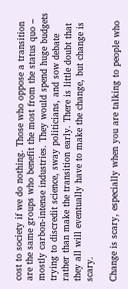cost to society if we do nothing. Those who oppose a transition are the same groups who benefit the most from the status quo – mostly carbon-intense industries. They would spend huge budgets trying to discredit science, sway politicians, and sow debate rather than make the transition early. There is little doubt that they all will eventually have to make the change, but change is scary.

Change is scary, especially when you are talking to people who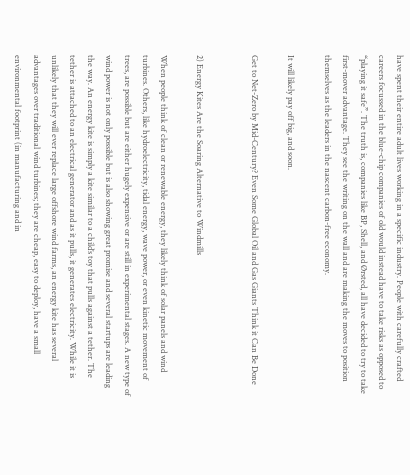have spent their entire adult lives working in a specific industry. People with carefully crafted careers focussed in the blue-chip companies of old would instead have to take risks as opposed to “playing it safe”. The truth is, companies like BP, Shell, and Ørsted, all have decided to try to take first-mover advantage. They see the writing on the wall and are making the moves to position themselves as the leaders in the nascent carbon-free economy.

It will likely pay off big, and soon.

Get to Net-Zero by Mid-Century? Even Some Global Oil and Gas Giants Think it Can Be Done


2) Energy Kites Are the Soaring Alternative to Windmills

When people think of clean or renewable energy, they likely think of solar panels and wind turbines. Others, like hydroelectricity, tidal energy, wave power, or even kinetic movement of trees, are possible but are either hugely expensive or are still in experimental stages. A new type of wind power is not only possible but is also showing great promise and several startups are leading the way. An energy kite is simply a kite similar to a child’s toy that pulls against a tether. The tether is attached to an electrical generator and as it pulls, it generates electricity. While it is unlikely that they will ever replace large offshore wind farms, an energy kite has several advantages over traditional wind turbines; they are cheap, easy to deploy, have a small environmental footprint (in manufacturing and in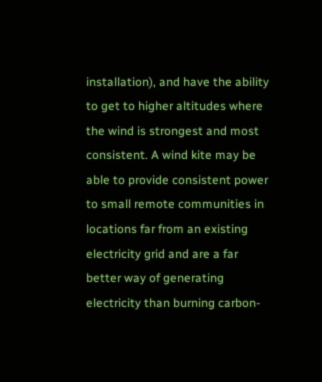installation), and have the ability to get to higher altitudes where the wind is strongest and most consistent. A wind kite may be able to provide consistent power to small remote communities in locations far from an existing electricity grid and are a far better way of generating electricity than burning carbon-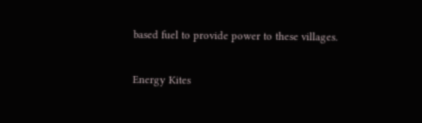based fuel to provide power to these villages.

Energy Kites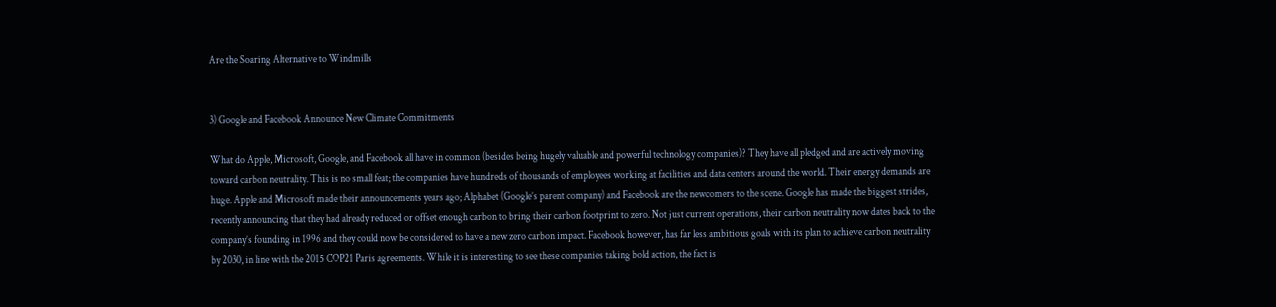Are the Soaring Alternative to Windmills


3) Google and Facebook Announce New Climate Commitments

What do Apple, Microsoft, Google, and Facebook all have in common (besides being hugely valuable and powerful technology companies)? They have all pledged and are actively moving toward carbon neutrality. This is no small feat; the companies have hundreds of thousands of employees working at facilities and data centers around the world. Their energy demands are huge. Apple and Microsoft made their announcements years ago; Alphabet (Google’s parent company) and Facebook are the newcomers to the scene. Google has made the biggest strides, recently announcing that they had already reduced or offset enough carbon to bring their carbon footprint to zero. Not just current operations, their carbon neutrality now dates back to the company’s founding in 1996 and they could now be considered to have a new zero carbon impact. Facebook however, has far less ambitious goals with its plan to achieve carbon neutrality by 2030, in line with the 2015 COP21 Paris agreements. While it is interesting to see these companies taking bold action, the fact is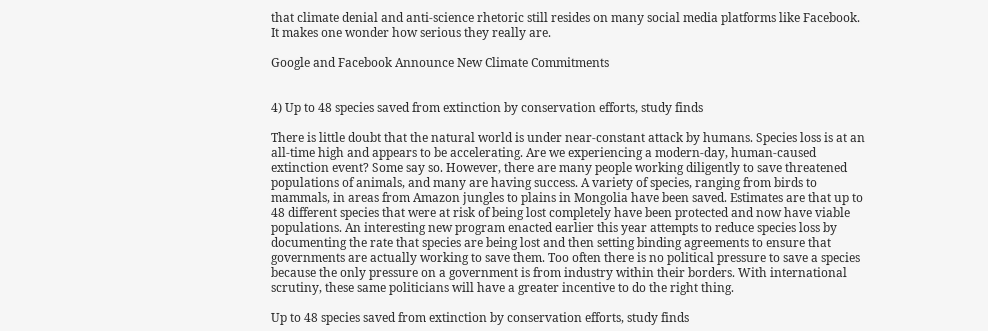that climate denial and anti-science rhetoric still resides on many social media platforms like Facebook. It makes one wonder how serious they really are.

Google and Facebook Announce New Climate Commitments


4) Up to 48 species saved from extinction by conservation efforts, study finds

There is little doubt that the natural world is under near-constant attack by humans. Species loss is at an all-time high and appears to be accelerating. Are we experiencing a modern-day, human-caused extinction event? Some say so. However, there are many people working diligently to save threatened populations of animals, and many are having success. A variety of species, ranging from birds to mammals, in areas from Amazon jungles to plains in Mongolia have been saved. Estimates are that up to 48 different species that were at risk of being lost completely have been protected and now have viable populations. An interesting new program enacted earlier this year attempts to reduce species loss by documenting the rate that species are being lost and then setting binding agreements to ensure that governments are actually working to save them. Too often there is no political pressure to save a species because the only pressure on a government is from industry within their borders. With international scrutiny, these same politicians will have a greater incentive to do the right thing.

Up to 48 species saved from extinction by conservation efforts, study finds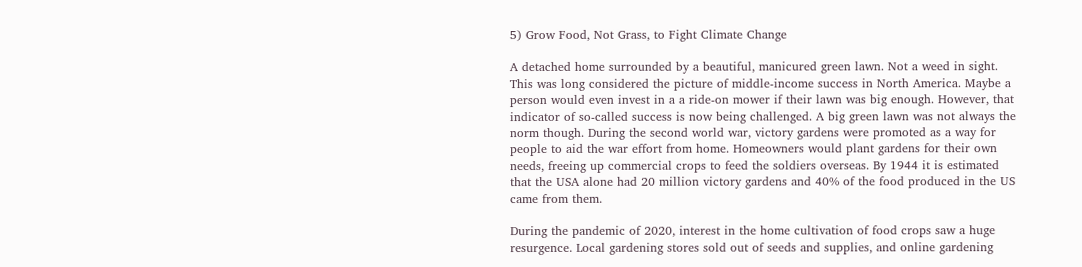5) Grow Food, Not Grass, to Fight Climate Change

A detached home surrounded by a beautiful, manicured green lawn. Not a weed in sight. This was long considered the picture of middle-income success in North America. Maybe a person would even invest in a a ride-on mower if their lawn was big enough. However, that indicator of so-called success is now being challenged. A big green lawn was not always the norm though. During the second world war, victory gardens were promoted as a way for people to aid the war effort from home. Homeowners would plant gardens for their own needs, freeing up commercial crops to feed the soldiers overseas. By 1944 it is estimated that the USA alone had 20 million victory gardens and 40% of the food produced in the US came from them.

During the pandemic of 2020, interest in the home cultivation of food crops saw a huge resurgence. Local gardening stores sold out of seeds and supplies, and online gardening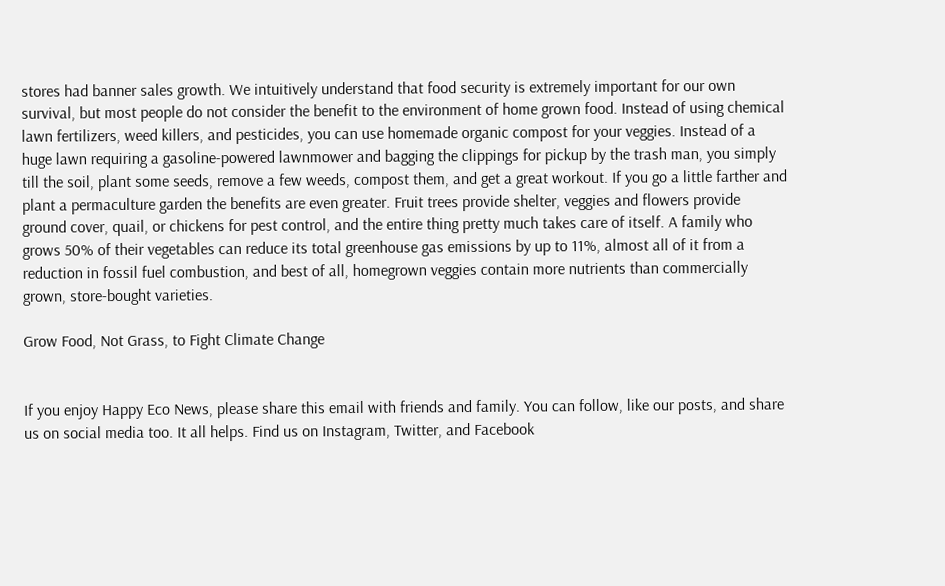stores had banner sales growth. We intuitively understand that food security is extremely important for our own survival, but most people do not consider the benefit to the environment of home grown food. Instead of using chemical lawn fertilizers, weed killers, and pesticides, you can use homemade organic compost for your veggies. Instead of a huge lawn requiring a gasoline-powered lawnmower and bagging the clippings for pickup by the trash man, you simply till the soil, plant some seeds, remove a few weeds, compost them, and get a great workout. If you go a little farther and plant a permaculture garden the benefits are even greater. Fruit trees provide shelter, veggies and flowers provide ground cover, quail, or chickens for pest control, and the entire thing pretty much takes care of itself. A family who grows 50% of their vegetables can reduce its total greenhouse gas emissions by up to 11%, almost all of it from a reduction in fossil fuel combustion, and best of all, homegrown veggies contain more nutrients than commercially grown, store-bought varieties.

Grow Food, Not Grass, to Fight Climate Change


If you enjoy Happy Eco News, please share this email with friends and family. You can follow, like our posts, and share us on social media too. It all helps. Find us on Instagram, Twitter, and Facebook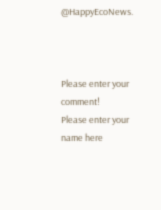@HappyEcoNews.



Please enter your comment!
Please enter your name here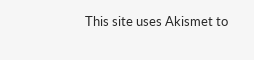This site uses Akismet to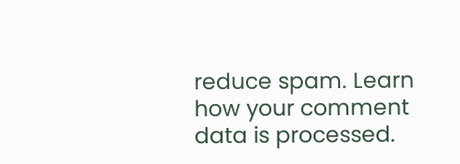reduce spam. Learn how your comment data is processed.